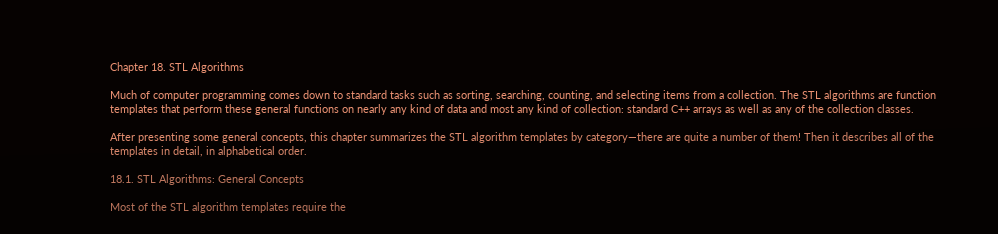Chapter 18. STL Algorithms

Much of computer programming comes down to standard tasks such as sorting, searching, counting, and selecting items from a collection. The STL algorithms are function templates that perform these general functions on nearly any kind of data and most any kind of collection: standard C++ arrays as well as any of the collection classes.

After presenting some general concepts, this chapter summarizes the STL algorithm templates by category—there are quite a number of them! Then it describes all of the templates in detail, in alphabetical order.

18.1. STL Algorithms: General Concepts

Most of the STL algorithm templates require the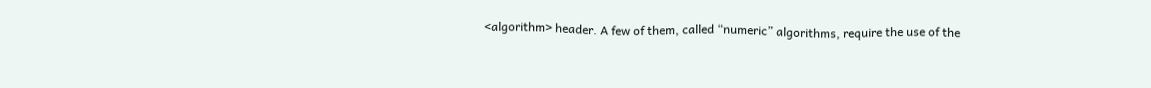<algorithm> header. A few of them, called “numeric” algorithms, require the use of the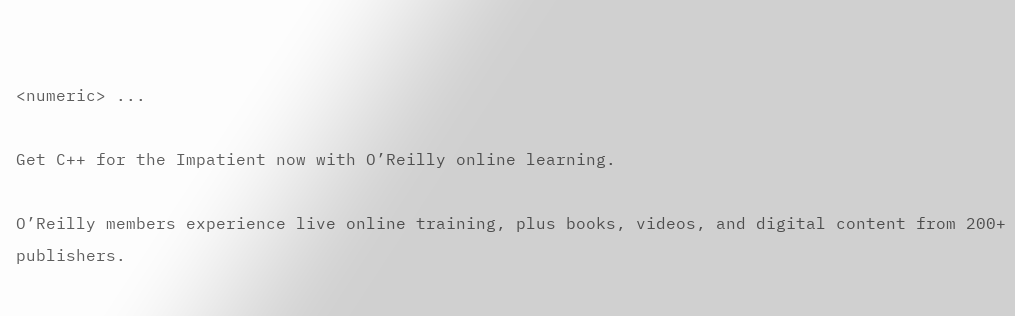<numeric> ...

Get C++ for the Impatient now with O’Reilly online learning.

O’Reilly members experience live online training, plus books, videos, and digital content from 200+ publishers.